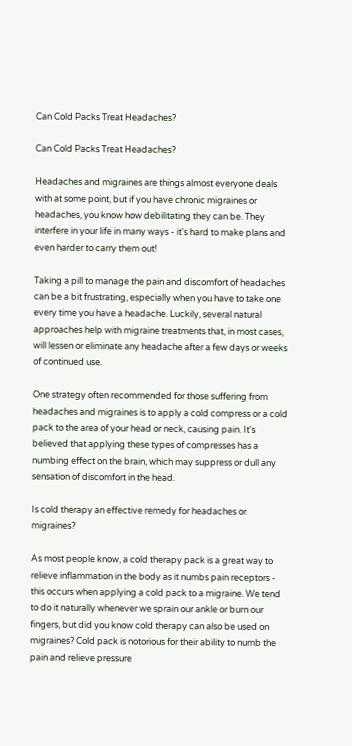Can Cold Packs Treat Headaches?

Can Cold Packs Treat Headaches?

Headaches and migraines are things almost everyone deals with at some point, but if you have chronic migraines or headaches, you know how debilitating they can be. They interfere in your life in many ways - it's hard to make plans and even harder to carry them out!

Taking a pill to manage the pain and discomfort of headaches can be a bit frustrating, especially when you have to take one every time you have a headache. Luckily, several natural approaches help with migraine treatments that, in most cases, will lessen or eliminate any headache after a few days or weeks of continued use.

One strategy often recommended for those suffering from headaches and migraines is to apply a cold compress or a cold pack to the area of your head or neck, causing pain. It's believed that applying these types of compresses has a numbing effect on the brain, which may suppress or dull any sensation of discomfort in the head.

Is cold therapy an effective remedy for headaches or migraines?

As most people know, a cold therapy pack is a great way to relieve inflammation in the body as it numbs pain receptors - this occurs when applying a cold pack to a migraine. We tend to do it naturally whenever we sprain our ankle or burn our fingers, but did you know cold therapy can also be used on migraines? Cold pack is notorious for their ability to numb the pain and relieve pressure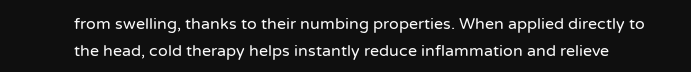from swelling, thanks to their numbing properties. When applied directly to the head, cold therapy helps instantly reduce inflammation and relieve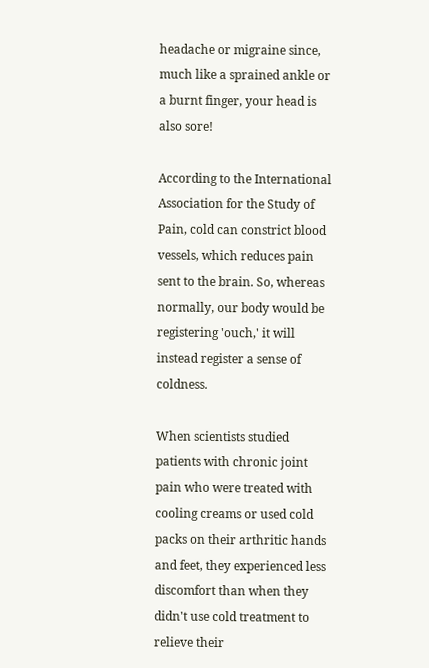headache or migraine since, much like a sprained ankle or a burnt finger, your head is also sore!

According to the International Association for the Study of Pain, cold can constrict blood vessels, which reduces pain sent to the brain. So, whereas normally, our body would be registering 'ouch,' it will instead register a sense of coldness.

When scientists studied patients with chronic joint pain who were treated with cooling creams or used cold packs on their arthritic hands and feet, they experienced less discomfort than when they didn't use cold treatment to relieve their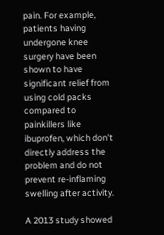pain. For example, patients having undergone knee surgery have been shown to have significant relief from using cold packs compared to painkillers like ibuprofen, which don't directly address the problem and do not prevent re-inflaming swelling after activity.

A 2013 study showed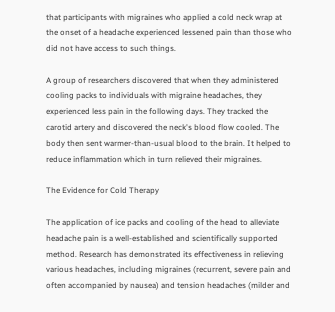that participants with migraines who applied a cold neck wrap at the onset of a headache experienced lessened pain than those who did not have access to such things.

A group of researchers discovered that when they administered cooling packs to individuals with migraine headaches, they experienced less pain in the following days. They tracked the carotid artery and discovered the neck's blood flow cooled. The body then sent warmer-than-usual blood to the brain. It helped to reduce inflammation which in turn relieved their migraines.

The Evidence for Cold Therapy

The application of ice packs and cooling of the head to alleviate headache pain is a well-established and scientifically supported method. Research has demonstrated its effectiveness in relieving various headaches, including migraines (recurrent, severe pain and often accompanied by nausea) and tension headaches (milder and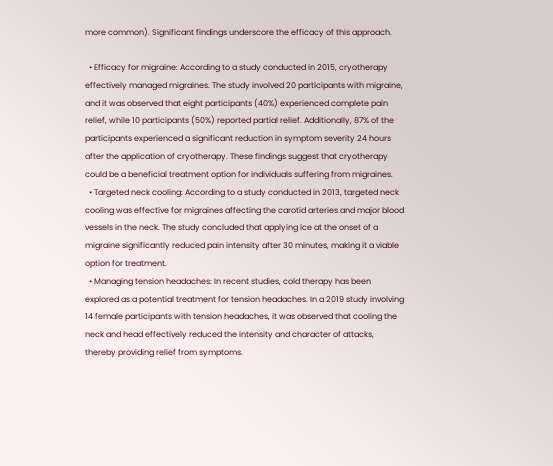more common). Significant findings underscore the efficacy of this approach.

  • Efficacy for migraine: According to a study conducted in 2015, cryotherapy effectively managed migraines. The study involved 20 participants with migraine, and it was observed that eight participants (40%) experienced complete pain relief, while 10 participants (50%) reported partial relief. Additionally, 87% of the participants experienced a significant reduction in symptom severity 24 hours after the application of cryotherapy. These findings suggest that cryotherapy could be a beneficial treatment option for individuals suffering from migraines.
  • Targeted neck cooling: According to a study conducted in 2013, targeted neck cooling was effective for migraines affecting the carotid arteries and major blood vessels in the neck. The study concluded that applying ice at the onset of a migraine significantly reduced pain intensity after 30 minutes, making it a viable option for treatment.
  • Managing tension headaches: In recent studies, cold therapy has been explored as a potential treatment for tension headaches. In a 2019 study involving 14 female participants with tension headaches, it was observed that cooling the neck and head effectively reduced the intensity and character of attacks, thereby providing relief from symptoms.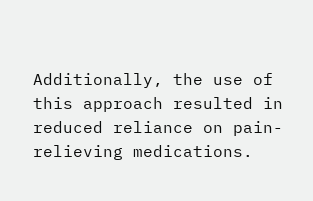Additionally, the use of this approach resulted in reduced reliance on pain-relieving medications.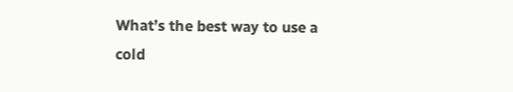What’s the best way to use a cold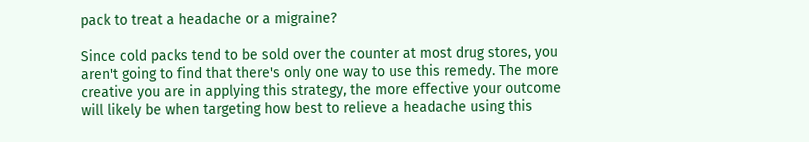pack to treat a headache or a migraine?

Since cold packs tend to be sold over the counter at most drug stores, you aren't going to find that there's only one way to use this remedy. The more creative you are in applying this strategy, the more effective your outcome will likely be when targeting how best to relieve a headache using this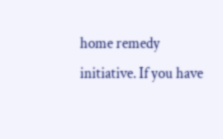home remedy initiative. If you have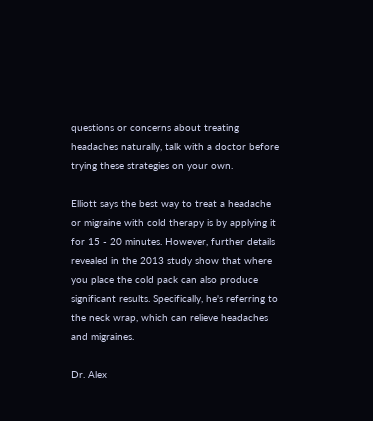questions or concerns about treating headaches naturally, talk with a doctor before trying these strategies on your own.

Elliott says the best way to treat a headache or migraine with cold therapy is by applying it for 15 - 20 minutes. However, further details revealed in the 2013 study show that where you place the cold pack can also produce significant results. Specifically, he's referring to the neck wrap, which can relieve headaches and migraines.

Dr. Alex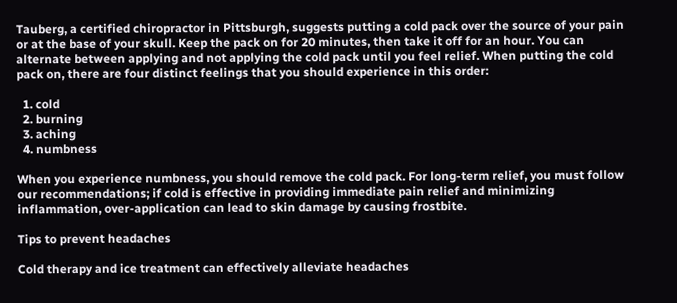Tauberg, a certified chiropractor in Pittsburgh, suggests putting a cold pack over the source of your pain or at the base of your skull. Keep the pack on for 20 minutes, then take it off for an hour. You can alternate between applying and not applying the cold pack until you feel relief. When putting the cold pack on, there are four distinct feelings that you should experience in this order:

  1. cold
  2. burning
  3. aching
  4. numbness

When you experience numbness, you should remove the cold pack. For long-term relief, you must follow our recommendations; if cold is effective in providing immediate pain relief and minimizing inflammation, over-application can lead to skin damage by causing frostbite.

Tips to prevent headaches

Cold therapy and ice treatment can effectively alleviate headaches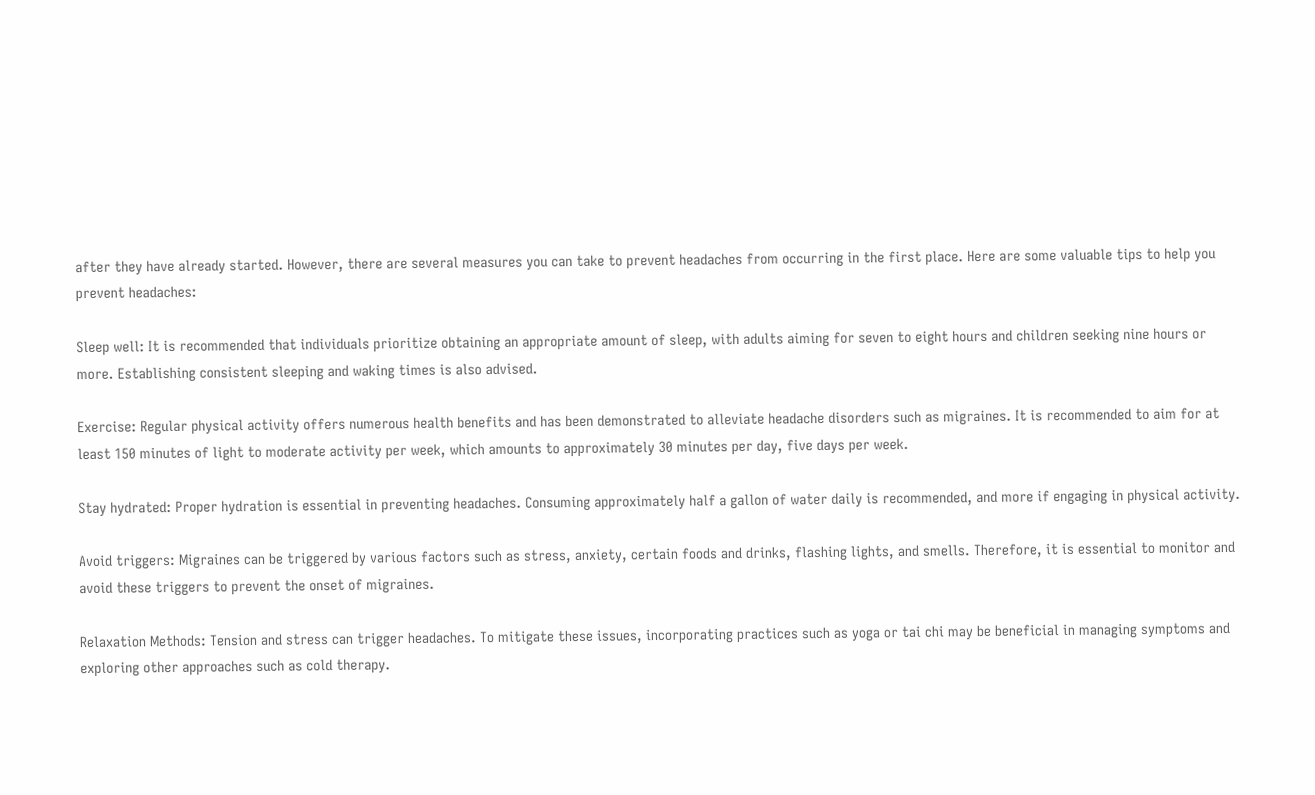after they have already started. However, there are several measures you can take to prevent headaches from occurring in the first place. Here are some valuable tips to help you prevent headaches:

Sleep well: It is recommended that individuals prioritize obtaining an appropriate amount of sleep, with adults aiming for seven to eight hours and children seeking nine hours or more. Establishing consistent sleeping and waking times is also advised.

Exercise: Regular physical activity offers numerous health benefits and has been demonstrated to alleviate headache disorders such as migraines. It is recommended to aim for at least 150 minutes of light to moderate activity per week, which amounts to approximately 30 minutes per day, five days per week.

Stay hydrated: Proper hydration is essential in preventing headaches. Consuming approximately half a gallon of water daily is recommended, and more if engaging in physical activity.

Avoid triggers: Migraines can be triggered by various factors such as stress, anxiety, certain foods and drinks, flashing lights, and smells. Therefore, it is essential to monitor and avoid these triggers to prevent the onset of migraines.

Relaxation Methods: Tension and stress can trigger headaches. To mitigate these issues, incorporating practices such as yoga or tai chi may be beneficial in managing symptoms and exploring other approaches such as cold therapy.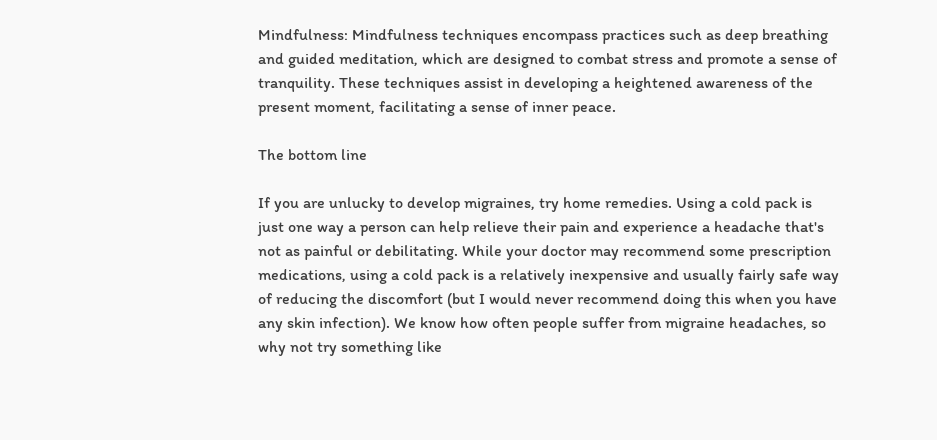Mindfulness: Mindfulness techniques encompass practices such as deep breathing and guided meditation, which are designed to combat stress and promote a sense of tranquility. These techniques assist in developing a heightened awareness of the present moment, facilitating a sense of inner peace.

The bottom line

If you are unlucky to develop migraines, try home remedies. Using a cold pack is just one way a person can help relieve their pain and experience a headache that's not as painful or debilitating. While your doctor may recommend some prescription medications, using a cold pack is a relatively inexpensive and usually fairly safe way of reducing the discomfort (but I would never recommend doing this when you have any skin infection). We know how often people suffer from migraine headaches, so why not try something like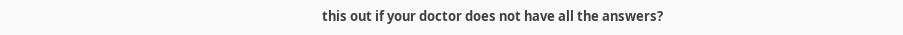this out if your doctor does not have all the answers?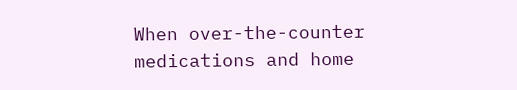When over-the-counter medications and home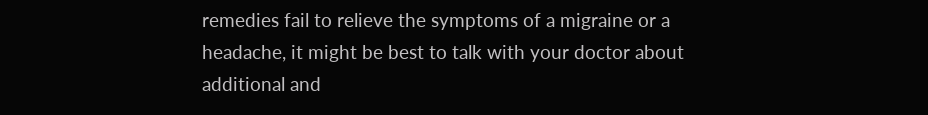remedies fail to relieve the symptoms of a migraine or a headache, it might be best to talk with your doctor about additional and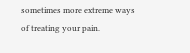sometimes more extreme ways of treating your pain.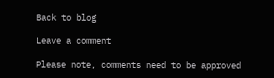Back to blog

Leave a comment

Please note, comments need to be approved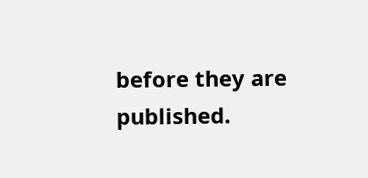before they are published.